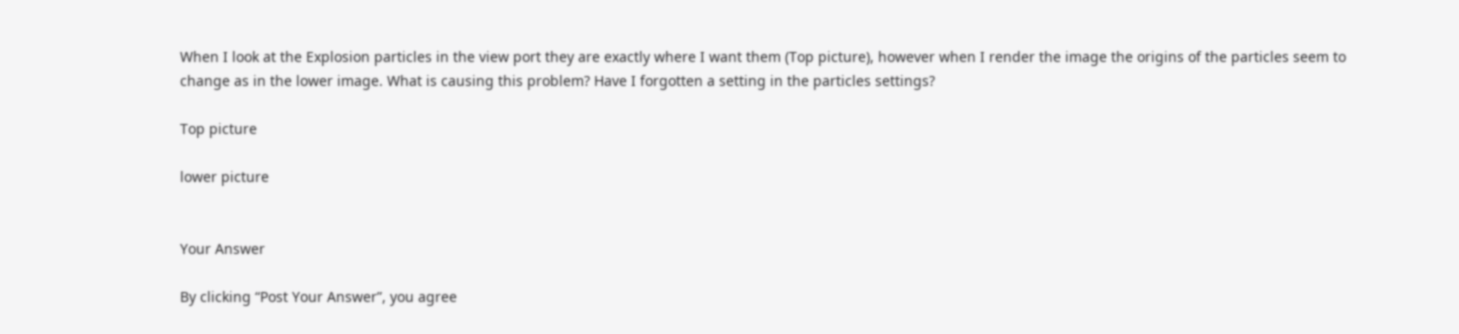When I look at the Explosion particles in the view port they are exactly where I want them (Top picture), however when I render the image the origins of the particles seem to change as in the lower image. What is causing this problem? Have I forgotten a setting in the particles settings?

Top picture

lower picture


Your Answer

By clicking “Post Your Answer”, you agree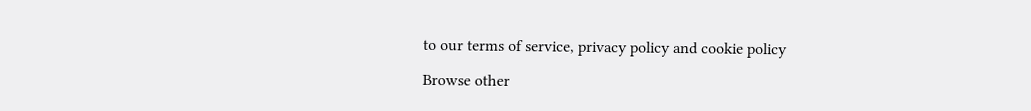to our terms of service, privacy policy and cookie policy

Browse other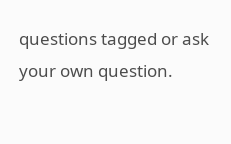questions tagged or ask your own question.